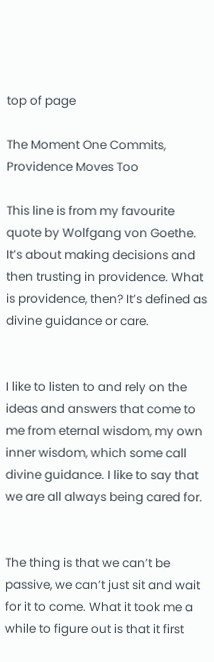top of page

The Moment One Commits, Providence Moves Too

This line is from my favourite quote by Wolfgang von Goethe. It’s about making decisions and then trusting in providence. What is providence, then? It’s defined as divine guidance or care.


I like to listen to and rely on the ideas and answers that come to me from eternal wisdom, my own inner wisdom, which some call divine guidance. I like to say that we are all always being cared for.


The thing is that we can’t be passive, we can’t just sit and wait for it to come. What it took me a while to figure out is that it first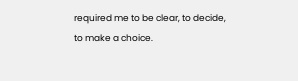required me to be clear, to decide, to make a choice.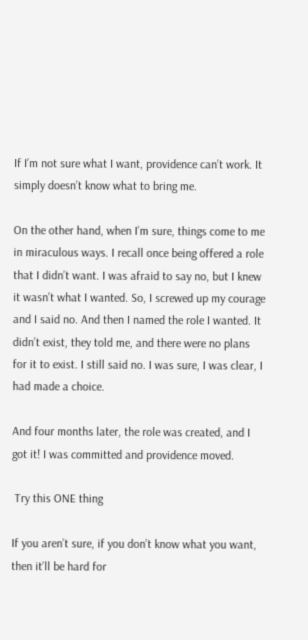If I’m not sure what I want, providence can’t work. It simply doesn’t know what to bring me.

On the other hand, when I’m sure, things come to me in miraculous ways. I recall once being offered a role that I didn’t want. I was afraid to say no, but I knew it wasn’t what I wanted. So, I screwed up my courage and I said no. And then I named the role I wanted. It didn’t exist, they told me, and there were no plans for it to exist. I still said no. I was sure, I was clear, I had made a choice.

And four months later, the role was created, and I got it! I was committed and providence moved.

 Try this ONE thing

If you aren’t sure, if you don’t know what you want, then it’ll be hard for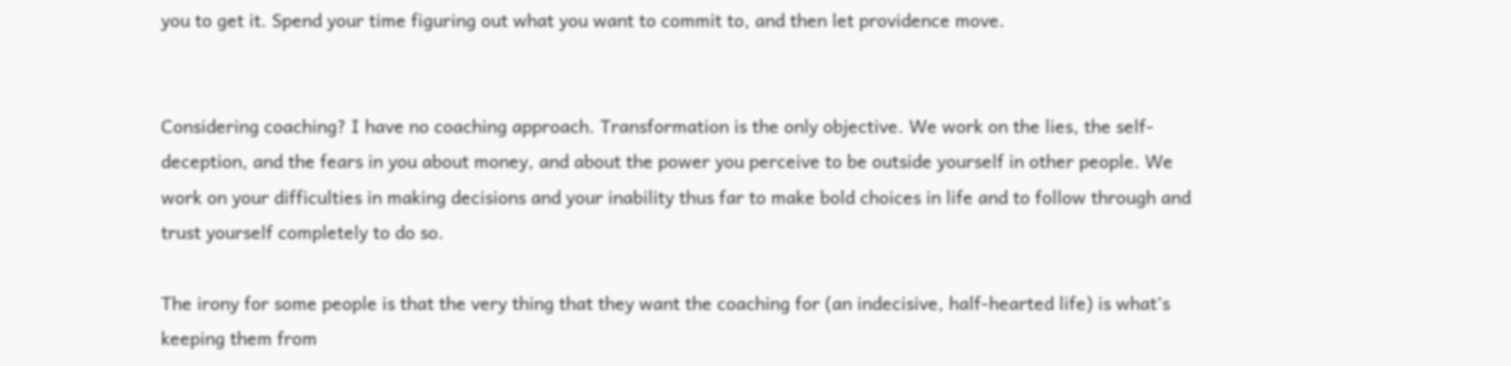you to get it. Spend your time figuring out what you want to commit to, and then let providence move.


Considering coaching? I have no coaching approach. Transformation is the only objective. We work on the lies, the self-deception, and the fears in you about money, and about the power you perceive to be outside yourself in other people. We work on your difficulties in making decisions and your inability thus far to make bold choices in life and to follow through and trust yourself completely to do so.

The irony for some people is that the very thing that they want the coaching for (an indecisive, half-hearted life) is what’s keeping them from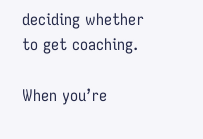deciding whether to get coaching.

When you’re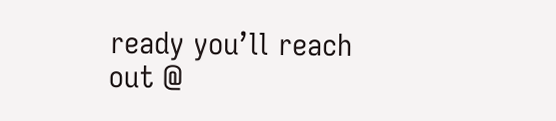ready you’ll reach out @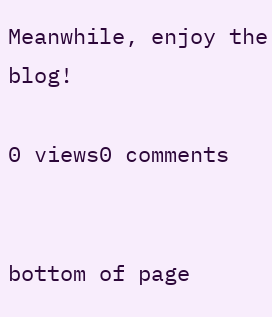Meanwhile, enjoy the blog!

0 views0 comments


bottom of page